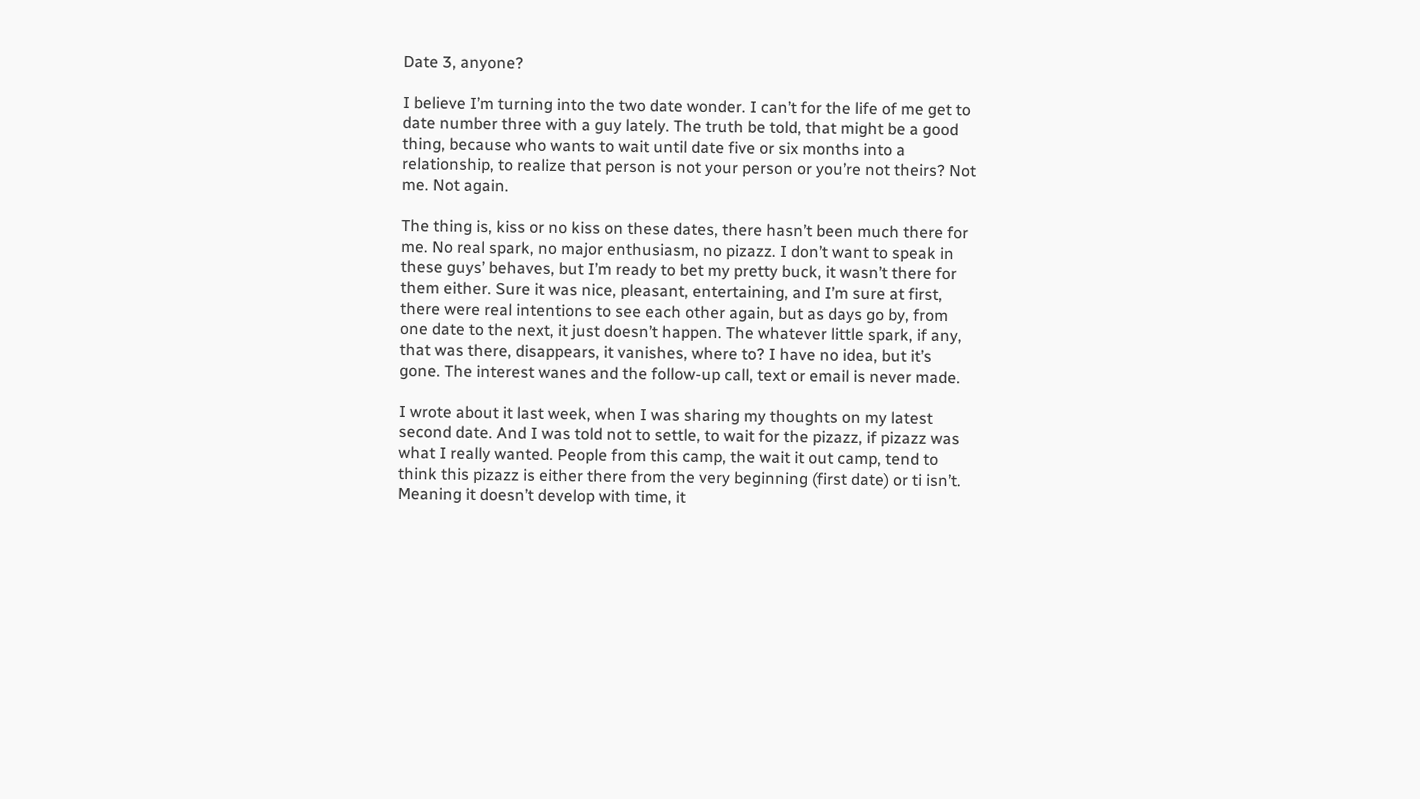Date 3, anyone?

I believe I’m turning into the two date wonder. I can’t for the life of me get to date number three with a guy lately. The truth be told, that might be a good thing, because who wants to wait until date five or six months into a relationship, to realize that person is not your person or you’re not theirs? Not me. Not again.

The thing is, kiss or no kiss on these dates, there hasn’t been much there for me. No real spark, no major enthusiasm, no pizazz. I don’t want to speak in these guys’ behaves, but I’m ready to bet my pretty buck, it wasn’t there for them either. Sure it was nice, pleasant, entertaining, and I’m sure at first, there were real intentions to see each other again, but as days go by, from one date to the next, it just doesn’t happen. The whatever little spark, if any, that was there, disappears, it vanishes, where to? I have no idea, but it’s gone. The interest wanes and the follow-up call, text or email is never made.

I wrote about it last week, when I was sharing my thoughts on my latest second date. And I was told not to settle, to wait for the pizazz, if pizazz was what I really wanted. People from this camp, the wait it out camp, tend to think this pizazz is either there from the very beginning (first date) or ti isn’t. Meaning it doesn’t develop with time, it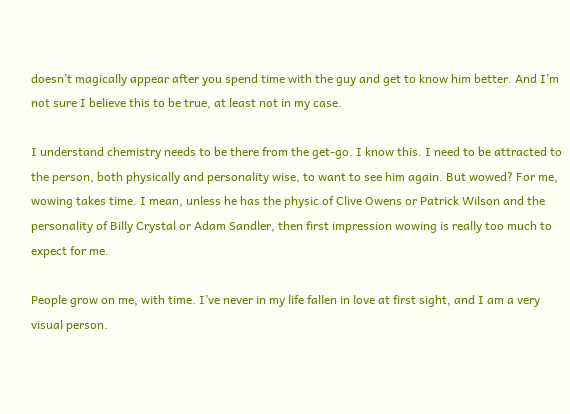doesn’t magically appear after you spend time with the guy and get to know him better. And I’m not sure I believe this to be true, at least not in my case.

I understand chemistry needs to be there from the get-go. I know this. I need to be attracted to the person, both physically and personality wise, to want to see him again. But wowed? For me, wowing takes time. I mean, unless he has the physic of Clive Owens or Patrick Wilson and the personality of Billy Crystal or Adam Sandler, then first impression wowing is really too much to expect for me.

People grow on me, with time. I’ve never in my life fallen in love at first sight, and I am a very visual person.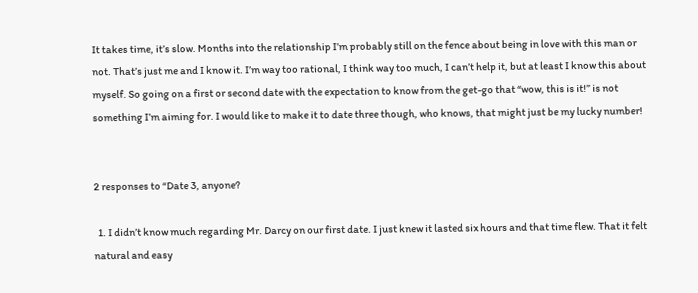It takes time, it’s slow. Months into the relationship I’m probably still on the fence about being in love with this man or not. That’s just me and I know it. I’m way too rational, I think way too much, I can’t help it, but at least I know this about myself. So going on a first or second date with the expectation to know from the get-go that “wow, this is it!” is not something I’m aiming for. I would like to make it to date three though, who knows, that might just be my lucky number!


2 responses to “Date 3, anyone?

  1. I didn’t know much regarding Mr. Darcy on our first date. I just knew it lasted six hours and that time flew. That it felt natural and easy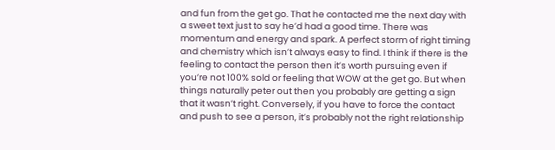and fun from the get go. That he contacted me the next day with a sweet text just to say he’d had a good time. There was momentum and energy and spark. A perfect storm of right timing and chemistry which isn’t always easy to find. I think if there is the feeling to contact the person then it’s worth pursuing even if you’re not 100% sold or feeling that WOW at the get go. But when things naturally peter out then you probably are getting a sign that it wasn’t right. Conversely, if you have to force the contact and push to see a person, it’s probably not the right relationship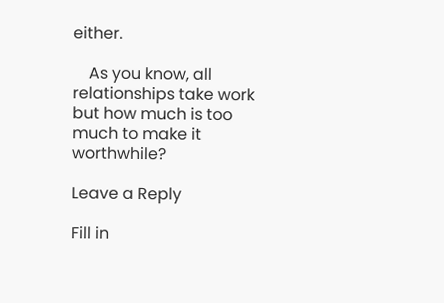either.

    As you know, all relationships take work but how much is too much to make it worthwhile?

Leave a Reply

Fill in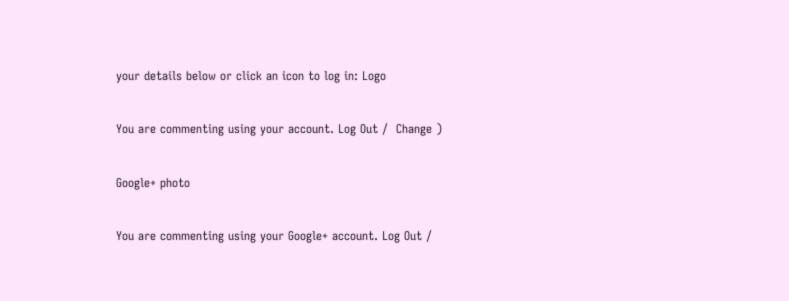your details below or click an icon to log in: Logo

You are commenting using your account. Log Out /  Change )

Google+ photo

You are commenting using your Google+ account. Log Out /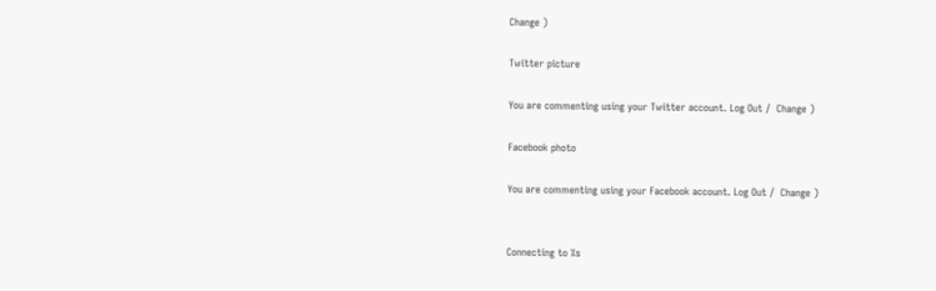Change )

Twitter picture

You are commenting using your Twitter account. Log Out /  Change )

Facebook photo

You are commenting using your Facebook account. Log Out /  Change )


Connecting to %s